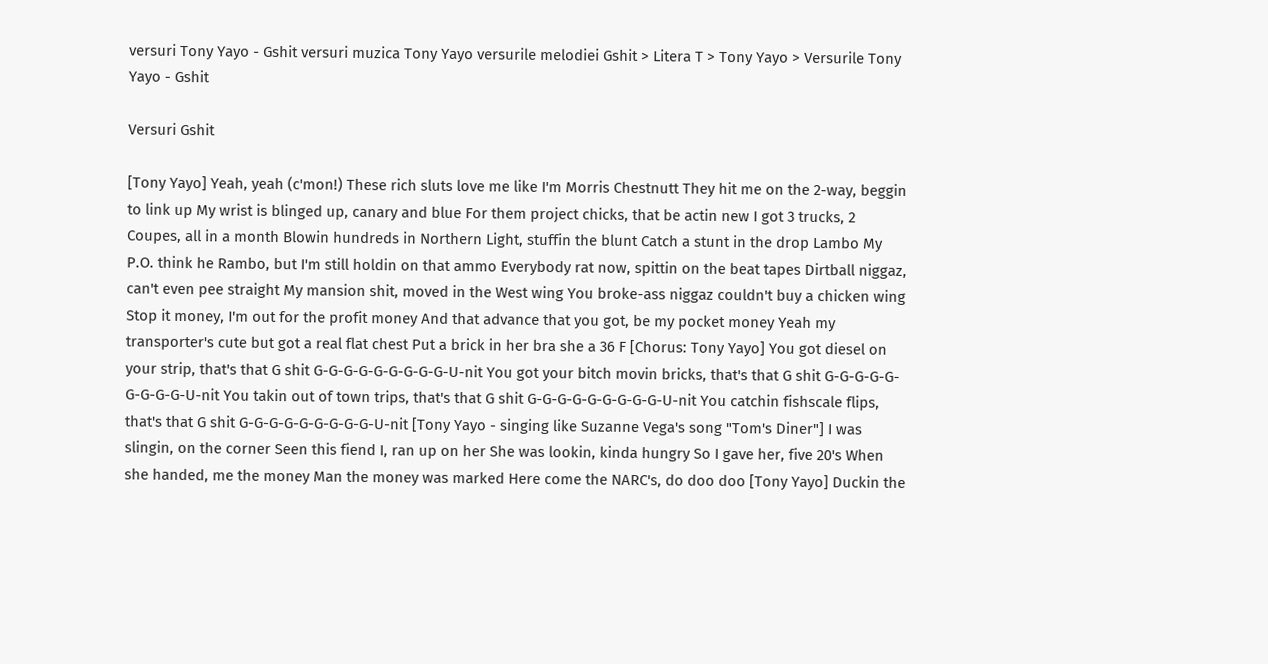versuri Tony Yayo - Gshit versuri muzica Tony Yayo versurile melodiei Gshit > Litera T > Tony Yayo > Versurile Tony Yayo - Gshit

Versuri Gshit

[Tony Yayo] Yeah, yeah (c'mon!) These rich sluts love me like I'm Morris Chestnutt They hit me on the 2-way, beggin to link up My wrist is blinged up, canary and blue For them project chicks, that be actin new I got 3 trucks, 2 Coupes, all in a month Blowin hundreds in Northern Light, stuffin the blunt Catch a stunt in the drop Lambo My P.O. think he Rambo, but I'm still holdin on that ammo Everybody rat now, spittin on the beat tapes Dirtball niggaz, can't even pee straight My mansion shit, moved in the West wing You broke-ass niggaz couldn't buy a chicken wing Stop it money, I'm out for the profit money And that advance that you got, be my pocket money Yeah my transporter's cute but got a real flat chest Put a brick in her bra she a 36 F [Chorus: Tony Yayo] You got diesel on your strip, that's that G shit G-G-G-G-G-G-G-G-G-U-nit You got your bitch movin bricks, that's that G shit G-G-G-G-G-G-G-G-G-U-nit You takin out of town trips, that's that G shit G-G-G-G-G-G-G-G-G-U-nit You catchin fishscale flips, that's that G shit G-G-G-G-G-G-G-G-G-U-nit [Tony Yayo - singing like Suzanne Vega's song "Tom's Diner"] I was slingin, on the corner Seen this fiend I, ran up on her She was lookin, kinda hungry So I gave her, five 20's When she handed, me the money Man the money was marked Here come the NARC's, do doo doo [Tony Yayo] Duckin the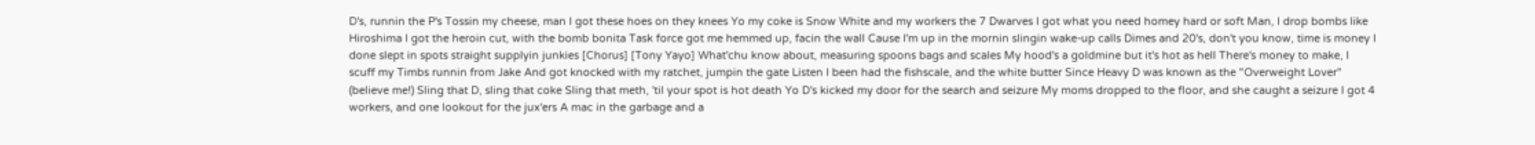D's, runnin the P's Tossin my cheese, man I got these hoes on they knees Yo my coke is Snow White and my workers the 7 Dwarves I got what you need homey hard or soft Man, I drop bombs like Hiroshima I got the heroin cut, with the bomb bonita Task force got me hemmed up, facin the wall Cause I'm up in the mornin slingin wake-up calls Dimes and 20's, don't you know, time is money I done slept in spots straight supplyin junkies [Chorus] [Tony Yayo] What'chu know about, measuring spoons bags and scales My hood's a goldmine but it's hot as hell There's money to make, I scuff my Timbs runnin from Jake And got knocked with my ratchet, jumpin the gate Listen I been had the fishscale, and the white butter Since Heavy D was known as the "Overweight Lover" (believe me!) Sling that D, sling that coke Sling that meth, 'til your spot is hot death Yo D's kicked my door for the search and seizure My moms dropped to the floor, and she caught a seizure I got 4 workers, and one lookout for the jux'ers A mac in the garbage and a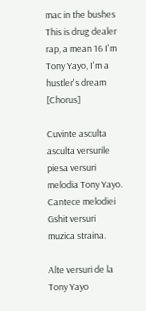mac in the bushes This is drug dealer rap, a mean 16 I'm Tony Yayo, I'm a hustler's dream [Chorus]

Cuvinte asculta asculta versurile piesa versuri melodia Tony Yayo. Cantece melodiei Gshit versuri muzica straina.

Alte versuri de la Tony Yayo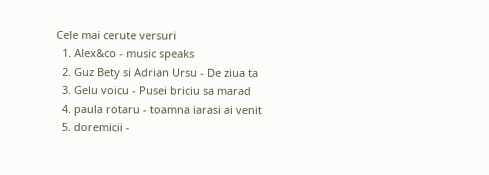Cele mai cerute versuri
  1. Alex&co - music speaks
  2. Guz Bety si Adrian Ursu - De ziua ta
  3. Gelu voicu - Pusei briciu sa marad
  4. paula rotaru - toamna iarasi ai venit
  5. doremicii -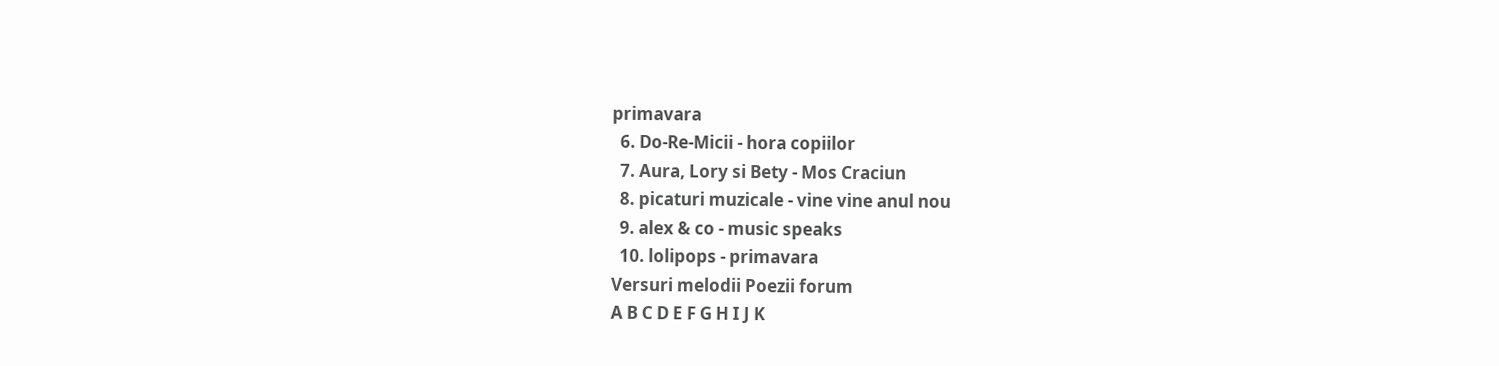primavara
  6. Do-Re-Micii - hora copiilor
  7. Aura, Lory si Bety - Mos Craciun
  8. picaturi muzicale - vine vine anul nou
  9. alex & co - music speaks
  10. lolipops - primavara
Versuri melodii Poezii forum
A B C D E F G H I J K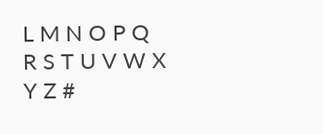L M N O P Q R S T U V W X Y Z #